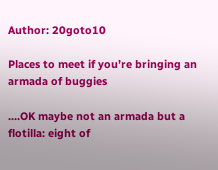Author: 20goto10

Places to meet if you’re bringing an armada of buggies

....OK maybe not an armada but a flotilla: eight of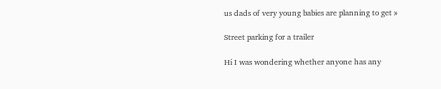us dads of very young babies are planning to get »

Street parking for a trailer

Hi I was wondering whether anyone has any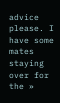advice please. I have some mates staying over for the »